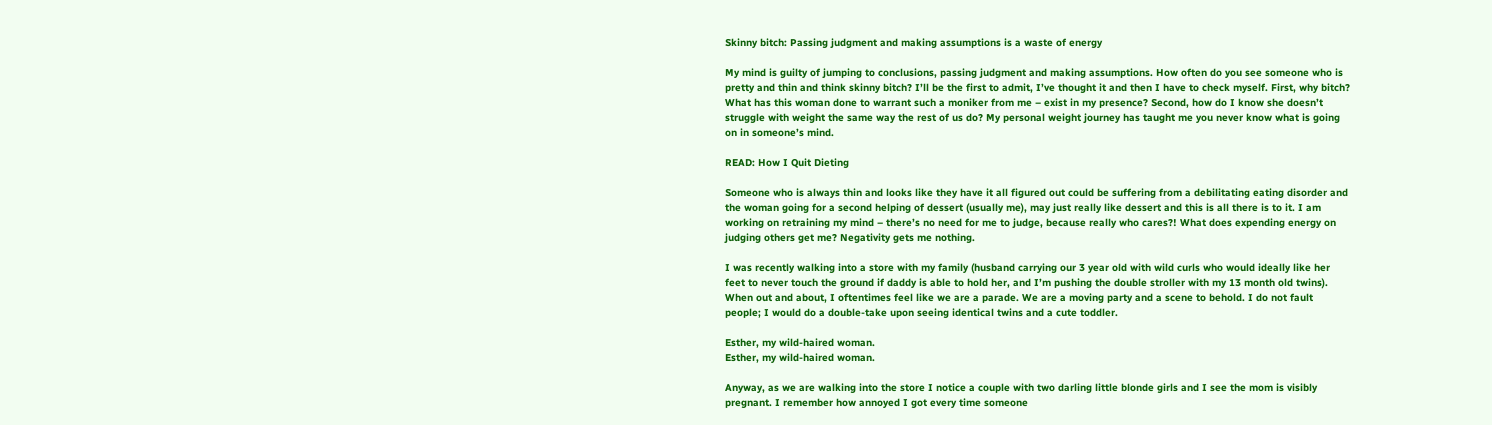Skinny bitch: Passing judgment and making assumptions is a waste of energy

My mind is guilty of jumping to conclusions, passing judgment and making assumptions. How often do you see someone who is pretty and thin and think skinny bitch? I’ll be the first to admit, I’ve thought it and then I have to check myself. First, why bitch? What has this woman done to warrant such a moniker from me – exist in my presence? Second, how do I know she doesn’t struggle with weight the same way the rest of us do? My personal weight journey has taught me you never know what is going on in someone’s mind.

READ: How I Quit Dieting

Someone who is always thin and looks like they have it all figured out could be suffering from a debilitating eating disorder and the woman going for a second helping of dessert (usually me), may just really like dessert and this is all there is to it. I am working on retraining my mind – there’s no need for me to judge, because really who cares?! What does expending energy on judging others get me? Negativity gets me nothing.

I was recently walking into a store with my family (husband carrying our 3 year old with wild curls who would ideally like her feet to never touch the ground if daddy is able to hold her, and I’m pushing the double stroller with my 13 month old twins). When out and about, I oftentimes feel like we are a parade. We are a moving party and a scene to behold. I do not fault people; I would do a double-take upon seeing identical twins and a cute toddler.

Esther, my wild-haired woman.
Esther, my wild-haired woman.

Anyway, as we are walking into the store I notice a couple with two darling little blonde girls and I see the mom is visibly pregnant. I remember how annoyed I got every time someone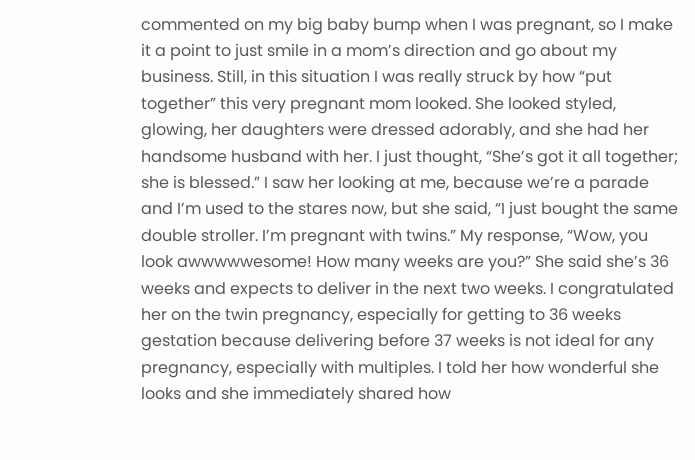commented on my big baby bump when I was pregnant, so I make it a point to just smile in a mom’s direction and go about my business. Still, in this situation I was really struck by how “put together” this very pregnant mom looked. She looked styled, glowing, her daughters were dressed adorably, and she had her handsome husband with her. I just thought, “She’s got it all together; she is blessed.” I saw her looking at me, because we’re a parade and I’m used to the stares now, but she said, “I just bought the same double stroller. I’m pregnant with twins.” My response, “Wow, you look awwwwwesome! How many weeks are you?” She said she’s 36 weeks and expects to deliver in the next two weeks. I congratulated her on the twin pregnancy, especially for getting to 36 weeks gestation because delivering before 37 weeks is not ideal for any pregnancy, especially with multiples. I told her how wonderful she looks and she immediately shared how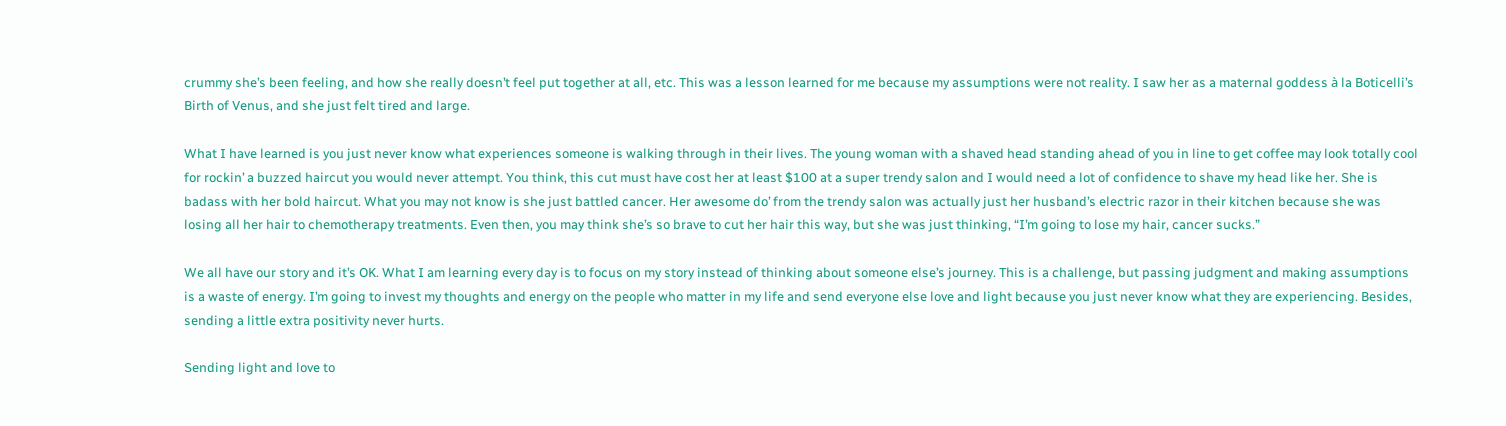crummy she’s been feeling, and how she really doesn’t feel put together at all, etc. This was a lesson learned for me because my assumptions were not reality. I saw her as a maternal goddess à la Boticelli’s Birth of Venus, and she just felt tired and large.

What I have learned is you just never know what experiences someone is walking through in their lives. The young woman with a shaved head standing ahead of you in line to get coffee may look totally cool for rockin’ a buzzed haircut you would never attempt. You think, this cut must have cost her at least $100 at a super trendy salon and I would need a lot of confidence to shave my head like her. She is badass with her bold haircut. What you may not know is she just battled cancer. Her awesome do’ from the trendy salon was actually just her husband’s electric razor in their kitchen because she was losing all her hair to chemotherapy treatments. Even then, you may think she’s so brave to cut her hair this way, but she was just thinking, “I’m going to lose my hair, cancer sucks.”

We all have our story and it’s OK. What I am learning every day is to focus on my story instead of thinking about someone else’s journey. This is a challenge, but passing judgment and making assumptions is a waste of energy. I’m going to invest my thoughts and energy on the people who matter in my life and send everyone else love and light because you just never know what they are experiencing. Besides, sending a little extra positivity never hurts.

Sending light and love to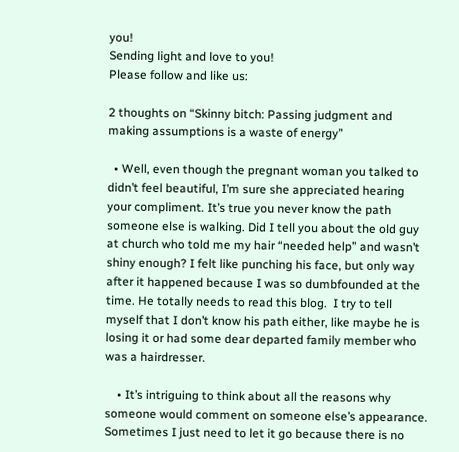you!
Sending light and love to you!
Please follow and like us:

2 thoughts on “Skinny bitch: Passing judgment and making assumptions is a waste of energy”

  • Well, even though the pregnant woman you talked to didn’t feel beautiful, I’m sure she appreciated hearing your compliment. It’s true you never know the path someone else is walking. Did I tell you about the old guy at church who told me my hair “needed help” and wasn’t shiny enough? I felt like punching his face, but only way after it happened because I was so dumbfounded at the time. He totally needs to read this blog.  I try to tell myself that I don’t know his path either, like maybe he is losing it or had some dear departed family member who was a hairdresser.

    • It’s intriguing to think about all the reasons why someone would comment on someone else’s appearance. Sometimes I just need to let it go because there is no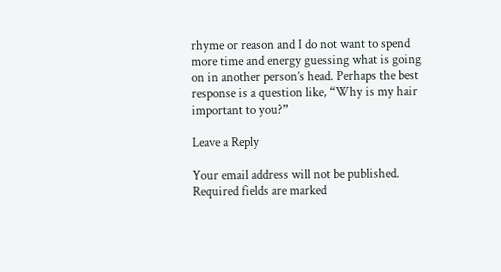rhyme or reason and I do not want to spend more time and energy guessing what is going on in another person’s head. Perhaps the best response is a question like, “Why is my hair important to you?”

Leave a Reply

Your email address will not be published. Required fields are marked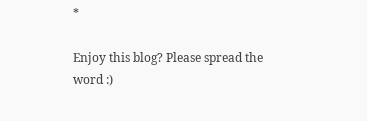*

Enjoy this blog? Please spread the word :)